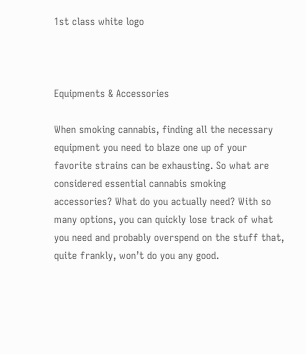1st class white logo



Equipments & Accessories

When smoking cannabis, finding all the necessary equipment you need to blaze one up of your favorite strains can be exhausting. So what are considered essential cannabis smoking accessories? What do you actually need? With so many options, you can quickly lose track of what you need and probably overspend on the stuff that, quite frankly, won’t do you any good.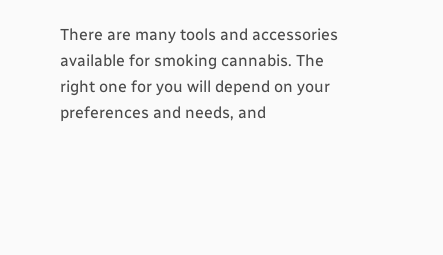There are many tools and accessories available for smoking cannabis. The right one for you will depend on your preferences and needs, and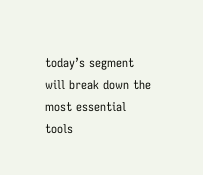today’s segment will break down the most essential tools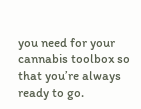you need for your cannabis toolbox so that you’re always ready to go.